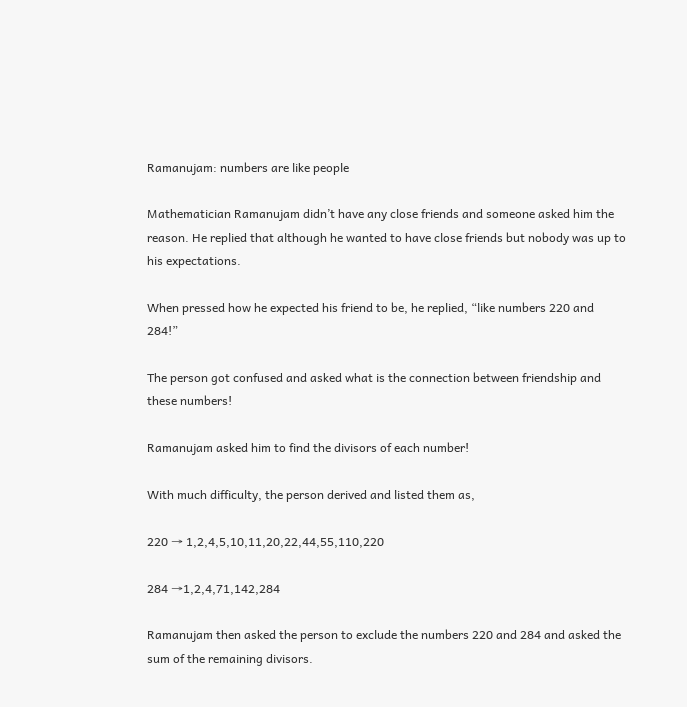Ramanujam: numbers are like people

Mathematician Ramanujam didn’t have any close friends and someone asked him the reason. He replied that although he wanted to have close friends but nobody was up to his expectations.

When pressed how he expected his friend to be, he replied, “like numbers 220 and 284!”

The person got confused and asked what is the connection between friendship and these numbers!

Ramanujam asked him to find the divisors of each number!

With much difficulty, the person derived and listed them as,

220 → 1,2,4,5,10,11,20,22,44,55,110,220

284 →1,2,4,71,142,284

Ramanujam then asked the person to exclude the numbers 220 and 284 and asked the sum of the remaining divisors.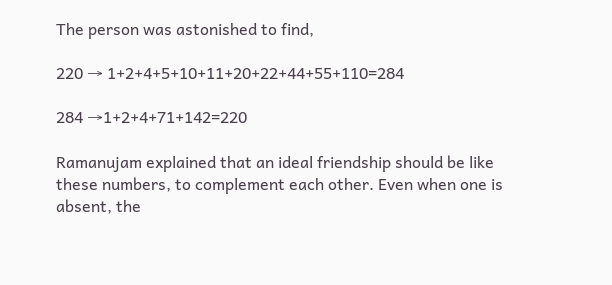The person was astonished to find,

220 → 1+2+4+5+10+11+20+22+44+55+110=284

284 →1+2+4+71+142=220

Ramanujam explained that an ideal friendship should be like these numbers, to complement each other. Even when one is absent, the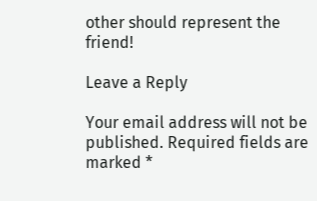other should represent the friend!

Leave a Reply

Your email address will not be published. Required fields are marked *